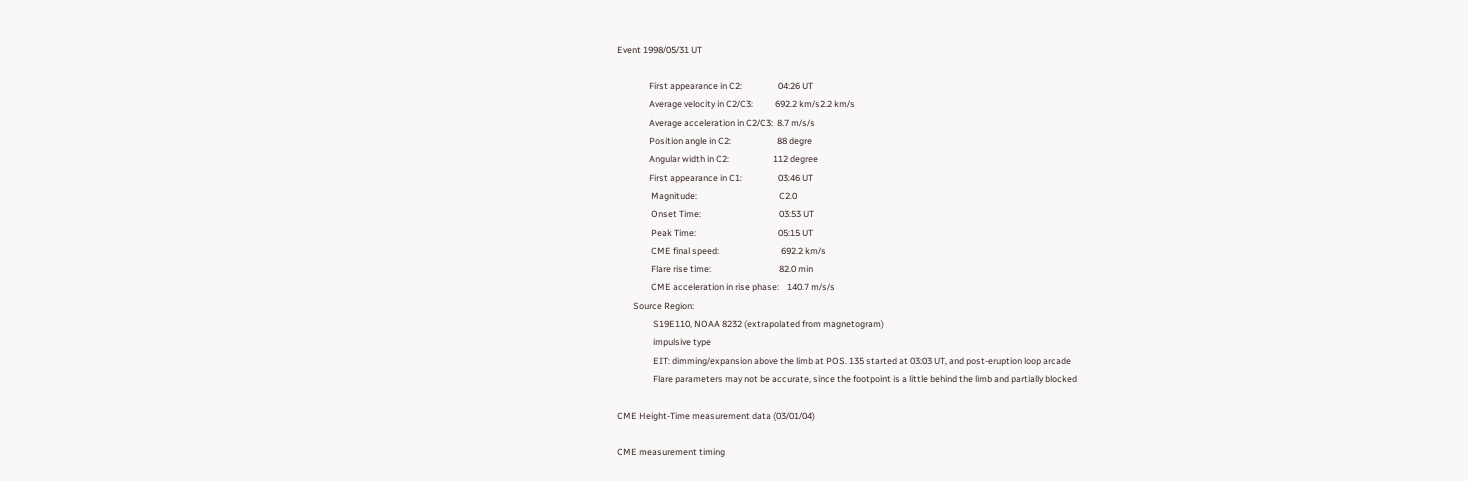Event 1998/05/31 UT

                First appearance in C2:                  04:26 UT
                Average velocity in C2/C3:           692.2 km/s2.2 km/s
                Average acceleration in C2/C3:  8.7 m/s/s
                Position angle in C2:                       88 degre
                Angular width in C2:                      112 degree
                First appearance in C1:                  03:46 UT
                 Magnitude:                                         C2.0
                 Onset Time:                                       03:53 UT
                 Peak Time:                                         05:15 UT
                 CME final speed:                               692.2 km/s
                 Flare rise time:                                  82.0 min
                 CME acceleration in rise phase:    140.7 m/s/s
        Source Region:
                  S19E110, NOAA 8232 (extrapolated from magnetogram)
                  impulsive type
                  EIT: dimming/expansion above the limb at POS. 135 started at 03:03 UT, and post-eruption loop arcade
                  Flare parameters may not be accurate, since the footpoint is a little behind the limb and partially blocked

CME Height-Time measurement data (03/01/04)

CME measurement timing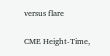versus flare

CME Height-Time,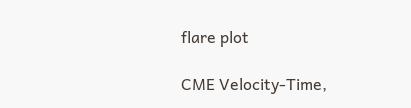flare plot

CME Velocity-Time,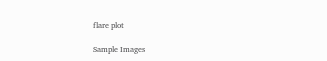flare plot

Sample Images